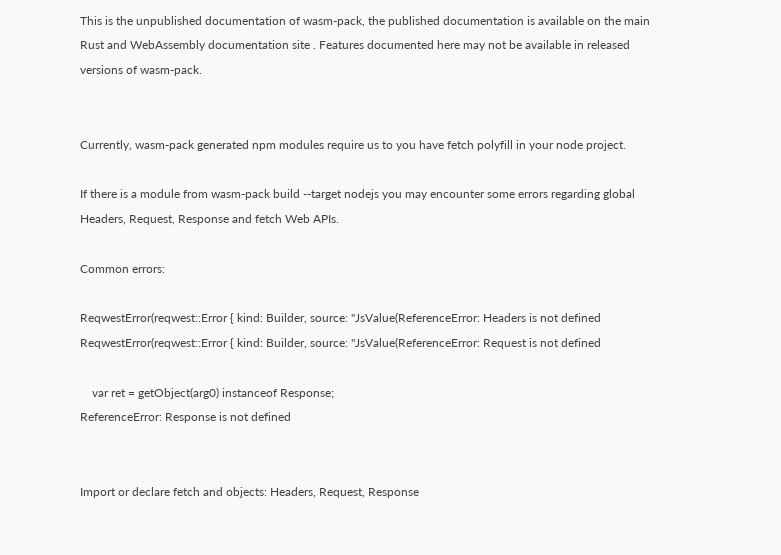This is the unpublished documentation of wasm-pack, the published documentation is available on the main Rust and WebAssembly documentation site . Features documented here may not be available in released versions of wasm-pack.


Currently, wasm-pack generated npm modules require us to you have fetch polyfill in your node project.

If there is a module from wasm-pack build --target nodejs you may encounter some errors regarding global Headers, Request, Response and fetch Web APIs.

Common errors:

ReqwestError(reqwest::Error { kind: Builder, source: "JsValue(ReferenceError: Headers is not defined
ReqwestError(reqwest::Error { kind: Builder, source: "JsValue(ReferenceError: Request is not defined

    var ret = getObject(arg0) instanceof Response;
ReferenceError: Response is not defined


Import or declare fetch and objects: Headers, Request, Response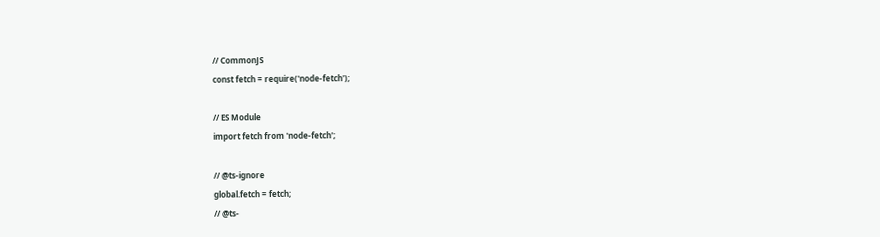// CommonJS
const fetch = require('node-fetch');

// ES Module
import fetch from 'node-fetch';

// @ts-ignore
global.fetch = fetch;
// @ts-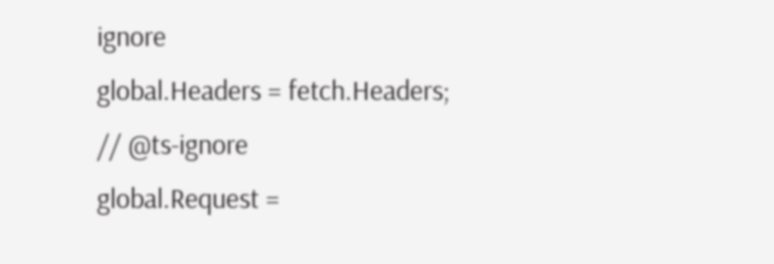ignore
global.Headers = fetch.Headers;
// @ts-ignore
global.Request =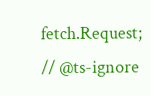fetch.Request;
// @ts-ignore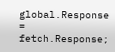global.Response = fetch.Response;